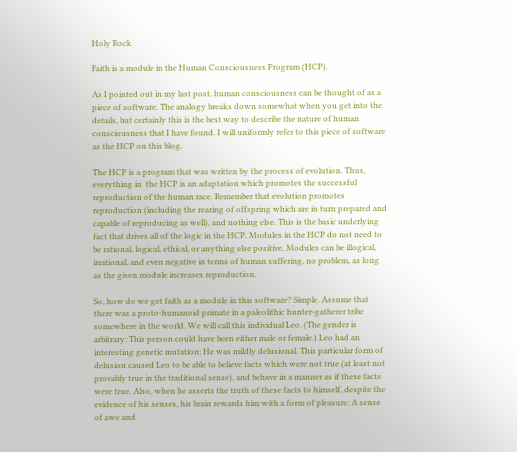Holy Rock

Faith is a module in the Human Consciousness Program (HCP).

As I pointed out in my last post, human consciousness can be thought of as a piece of software. The analogy breaks down somewhat when you get into the details, but certainly this is the best way to describe the nature of human consciousness that I have found. I will uniformly refer to this piece of software as the HCP on this blog.

The HCP is a program that was written by the process of evolution. Thus, everything in  the HCP is an adaptation which promotes the successful reproduction of the human race. Remember that evolution promotes reproduction (including the rearing of offspring which are in turn prepared and capable of reproducing as well), and nothing else. This is the basic underlying fact that drives all of the logic in the HCP. Modules in the HCP do not need to be rational, logical, ethical, or anything else positive. Modules can be illogical, irrational, and even negative in terms of human suffering, no problem, as long as the given module increases reproduction.

So, how do we get faith as a module in this software? Simple. Assume that there was a proto-humanoid primate in a paleolithic hunter-gatherer tribe somewhere in the world. We will call this individual Leo. (The gender is arbitrary: This person could have been either male or female.) Leo had an interesting genetic mutation: He was mildly delusional. This particular form of delusion caused Leo to be able to believe facts which were not true (at least not provably true in the traditional sense), and behave in a manner as if these facts were true. Also, when he asserts the truth of these facts to himself, despite the evidence of his senses, his brain rewards him with a form of pleasure: A sense of awe and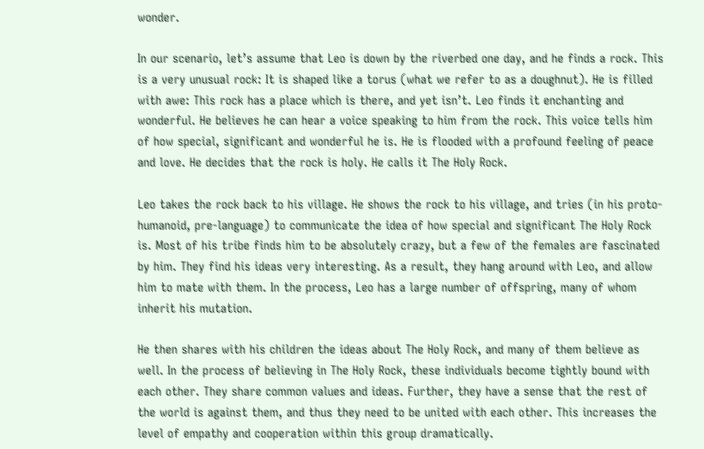wonder.

In our scenario, let’s assume that Leo is down by the riverbed one day, and he finds a rock. This is a very unusual rock: It is shaped like a torus (what we refer to as a doughnut). He is filled with awe: This rock has a place which is there, and yet isn’t. Leo finds it enchanting and wonderful. He believes he can hear a voice speaking to him from the rock. This voice tells him of how special, significant and wonderful he is. He is flooded with a profound feeling of peace and love. He decides that the rock is holy. He calls it The Holy Rock.

Leo takes the rock back to his village. He shows the rock to his village, and tries (in his proto-humanoid, pre-language) to communicate the idea of how special and significant The Holy Rock is. Most of his tribe finds him to be absolutely crazy, but a few of the females are fascinated by him. They find his ideas very interesting. As a result, they hang around with Leo, and allow him to mate with them. In the process, Leo has a large number of offspring, many of whom inherit his mutation.

He then shares with his children the ideas about The Holy Rock, and many of them believe as well. In the process of believing in The Holy Rock, these individuals become tightly bound with each other. They share common values and ideas. Further, they have a sense that the rest of the world is against them, and thus they need to be united with each other. This increases the level of empathy and cooperation within this group dramatically.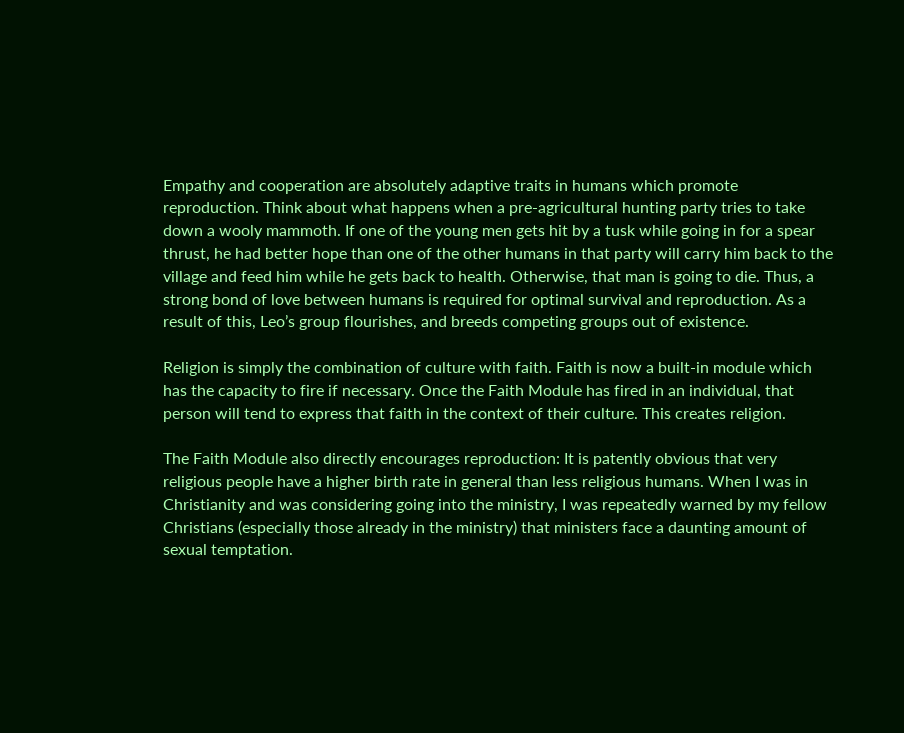Empathy and cooperation are absolutely adaptive traits in humans which promote reproduction. Think about what happens when a pre-agricultural hunting party tries to take down a wooly mammoth. If one of the young men gets hit by a tusk while going in for a spear thrust, he had better hope than one of the other humans in that party will carry him back to the village and feed him while he gets back to health. Otherwise, that man is going to die. Thus, a strong bond of love between humans is required for optimal survival and reproduction. As a result of this, Leo’s group flourishes, and breeds competing groups out of existence.

Religion is simply the combination of culture with faith. Faith is now a built-in module which has the capacity to fire if necessary. Once the Faith Module has fired in an individual, that person will tend to express that faith in the context of their culture. This creates religion.

The Faith Module also directly encourages reproduction: It is patently obvious that very religious people have a higher birth rate in general than less religious humans. When I was in Christianity and was considering going into the ministry, I was repeatedly warned by my fellow Christians (especially those already in the ministry) that ministers face a daunting amount of sexual temptation.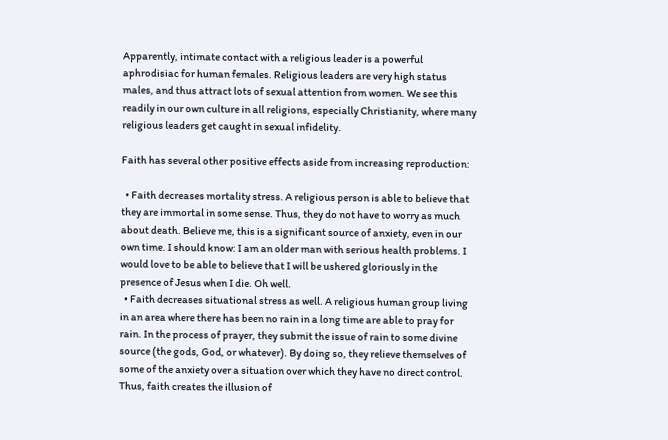Apparently, intimate contact with a religious leader is a powerful aphrodisiac for human females. Religious leaders are very high status males, and thus attract lots of sexual attention from women. We see this readily in our own culture in all religions, especially Christianity, where many religious leaders get caught in sexual infidelity.

Faith has several other positive effects aside from increasing reproduction:

  • Faith decreases mortality stress. A religious person is able to believe that they are immortal in some sense. Thus, they do not have to worry as much about death. Believe me, this is a significant source of anxiety, even in our own time. I should know: I am an older man with serious health problems. I would love to be able to believe that I will be ushered gloriously in the presence of Jesus when I die. Oh well.
  • Faith decreases situational stress as well. A religious human group living in an area where there has been no rain in a long time are able to pray for rain. In the process of prayer, they submit the issue of rain to some divine source (the gods, God, or whatever). By doing so, they relieve themselves of some of the anxiety over a situation over which they have no direct control. Thus, faith creates the illusion of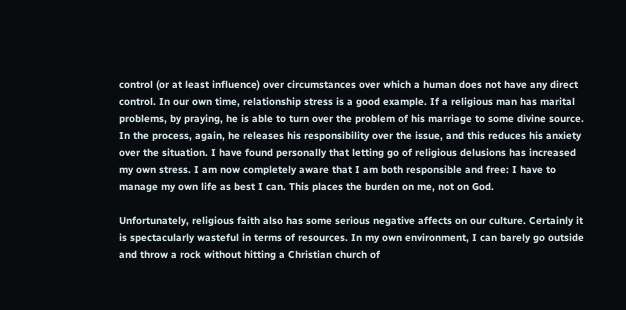control (or at least influence) over circumstances over which a human does not have any direct control. In our own time, relationship stress is a good example. If a religious man has marital problems, by praying, he is able to turn over the problem of his marriage to some divine source. In the process, again, he releases his responsibility over the issue, and this reduces his anxiety over the situation. I have found personally that letting go of religious delusions has increased my own stress. I am now completely aware that I am both responsible and free: I have to manage my own life as best I can. This places the burden on me, not on God.

Unfortunately, religious faith also has some serious negative affects on our culture. Certainly it is spectacularly wasteful in terms of resources. In my own environment, I can barely go outside and throw a rock without hitting a Christian church of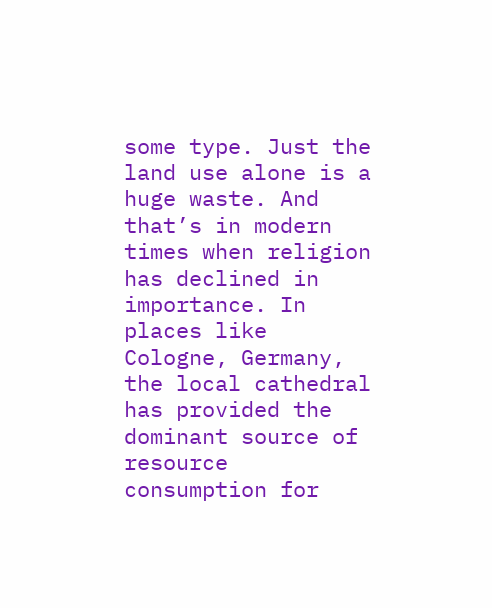some type. Just the land use alone is a huge waste. And that’s in modern times when religion has declined in importance. In places like Cologne, Germany, the local cathedral has provided the dominant source of resource consumption for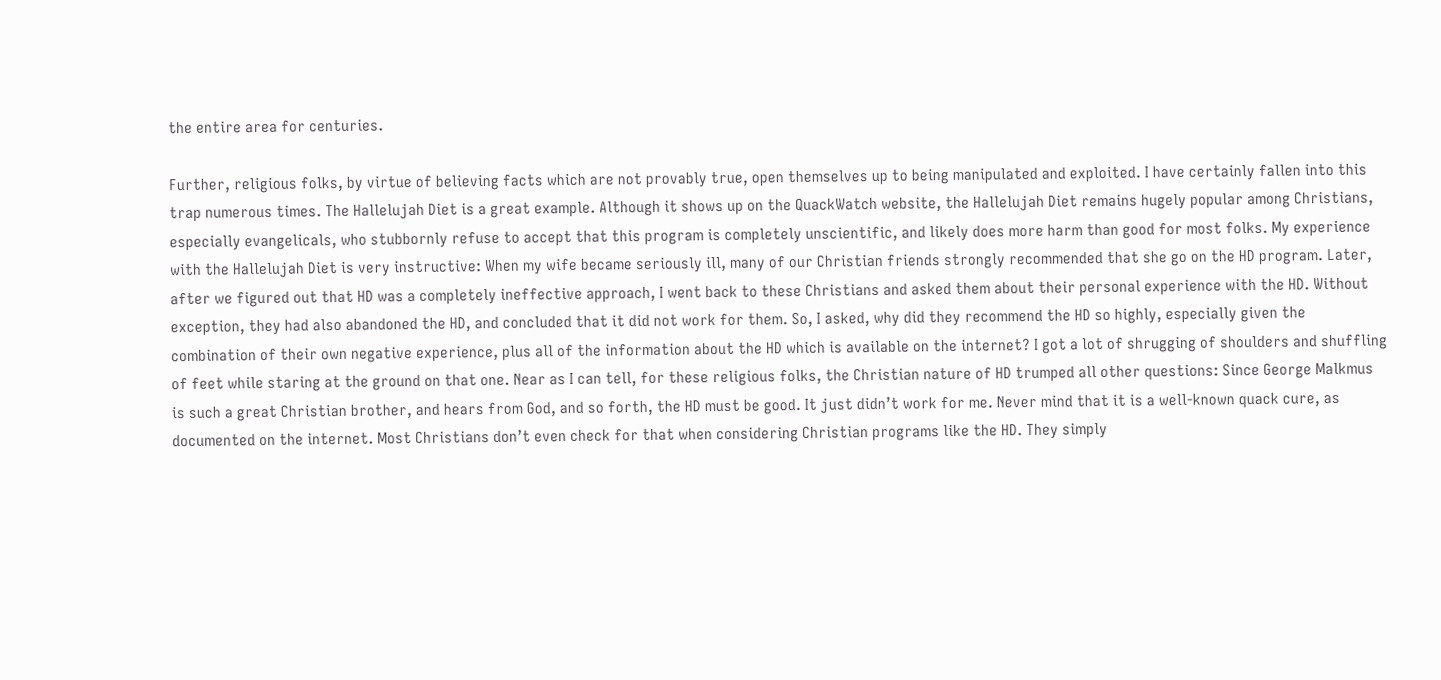the entire area for centuries.

Further, religious folks, by virtue of believing facts which are not provably true, open themselves up to being manipulated and exploited. I have certainly fallen into this trap numerous times. The Hallelujah Diet is a great example. Although it shows up on the QuackWatch website, the Hallelujah Diet remains hugely popular among Christians, especially evangelicals, who stubbornly refuse to accept that this program is completely unscientific, and likely does more harm than good for most folks. My experience with the Hallelujah Diet is very instructive: When my wife became seriously ill, many of our Christian friends strongly recommended that she go on the HD program. Later, after we figured out that HD was a completely ineffective approach, I went back to these Christians and asked them about their personal experience with the HD. Without exception, they had also abandoned the HD, and concluded that it did not work for them. So, I asked, why did they recommend the HD so highly, especially given the combination of their own negative experience, plus all of the information about the HD which is available on the internet? I got a lot of shrugging of shoulders and shuffling of feet while staring at the ground on that one. Near as I can tell, for these religious folks, the Christian nature of HD trumped all other questions: Since George Malkmus is such a great Christian brother, and hears from God, and so forth, the HD must be good. It just didn’t work for me. Never mind that it is a well-known quack cure, as documented on the internet. Most Christians don’t even check for that when considering Christian programs like the HD. They simply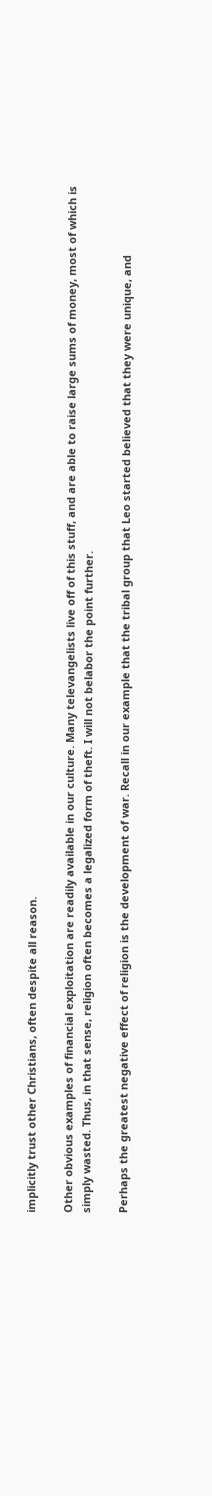implicitly trust other Christians, often despite all reason.

Other obvious examples of financial exploitation are readily available in our culture. Many televangelists live off of this stuff, and are able to raise large sums of money, most of which is simply wasted. Thus, in that sense, religion often becomes a legalized form of theft. I will not belabor the point further.

Perhaps the greatest negative effect of religion is the development of war. Recall in our example that the tribal group that Leo started believed that they were unique, and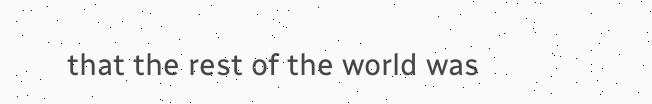that the rest of the world was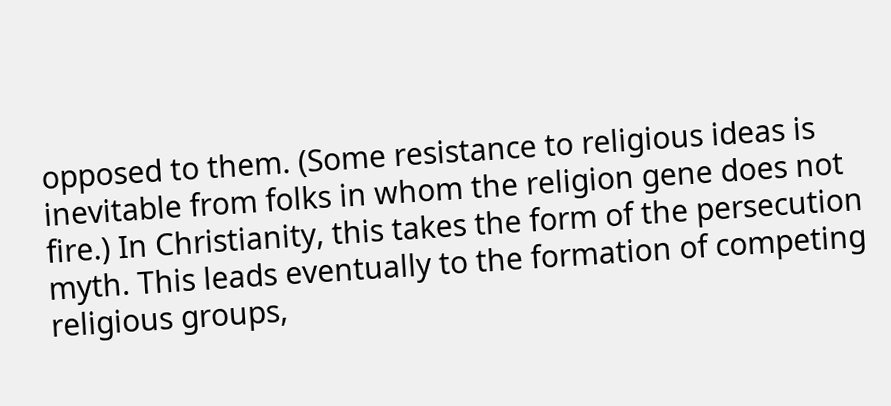opposed to them. (Some resistance to religious ideas is inevitable from folks in whom the religion gene does not fire.) In Christianity, this takes the form of the persecution myth. This leads eventually to the formation of competing religious groups,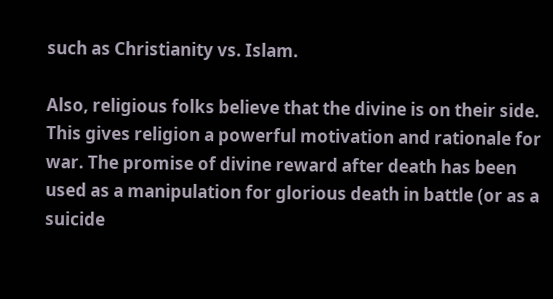such as Christianity vs. Islam.

Also, religious folks believe that the divine is on their side. This gives religion a powerful motivation and rationale for war. The promise of divine reward after death has been used as a manipulation for glorious death in battle (or as a suicide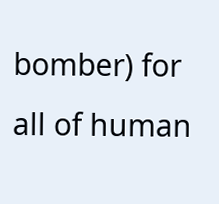bomber) for all of human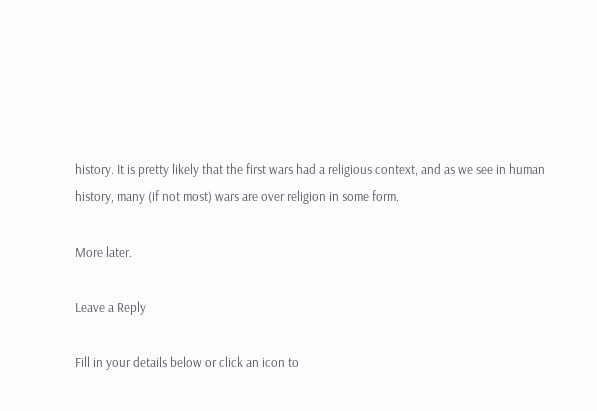history. It is pretty likely that the first wars had a religious context, and as we see in human history, many (if not most) wars are over religion in some form.

More later.

Leave a Reply

Fill in your details below or click an icon to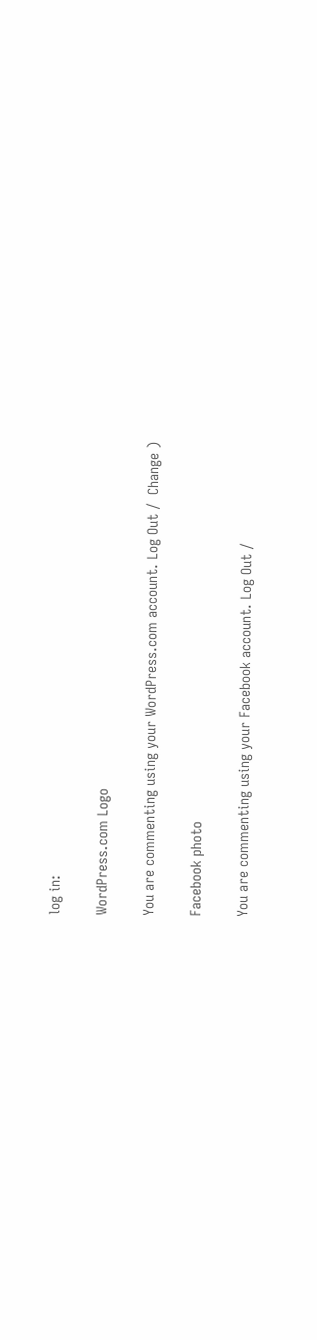log in:

WordPress.com Logo

You are commenting using your WordPress.com account. Log Out /  Change )

Facebook photo

You are commenting using your Facebook account. Log Out /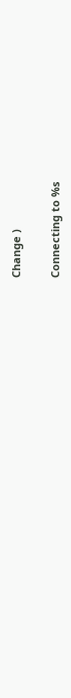Change )

Connecting to %s